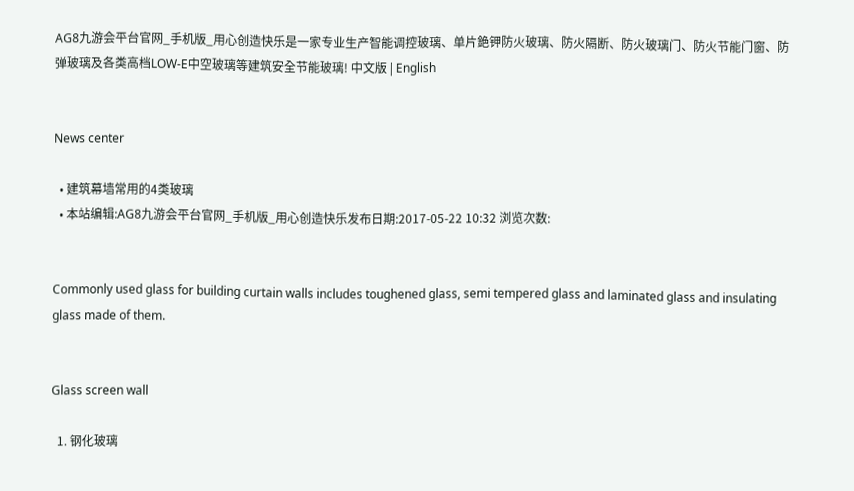AG8九游会平台官网_手机版_用心创造快乐是一家专业生产智能调控玻璃、单片銫钾防火玻璃、防火隔断、防火玻璃门、防火节能门窗、防弹玻璃及各类高档LOW-E中空玻璃等建筑安全节能玻璃! 中文版 | English


News center

  • 建筑幕墙常用的4类玻璃
  • 本站编辑:AG8九游会平台官网_手机版_用心创造快乐发布日期:2017-05-22 10:32 浏览次数:


Commonly used glass for building curtain walls includes toughened glass, semi tempered glass and laminated glass and insulating glass made of them.


Glass screen wall

  1. 钢化玻璃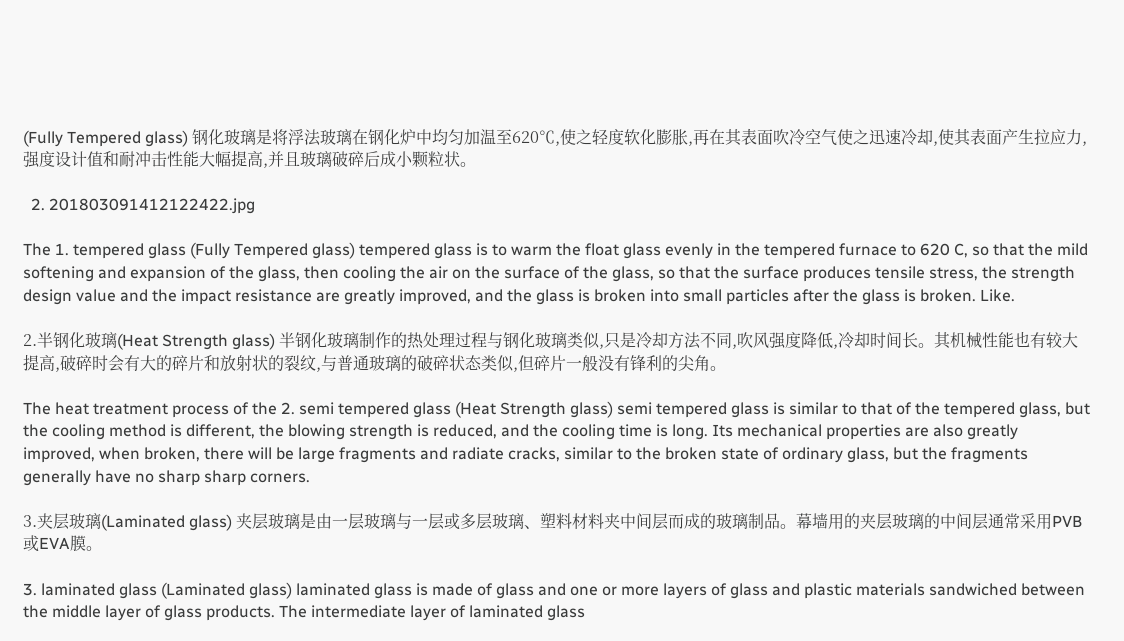(Fully Tempered glass) 钢化玻璃是将浮法玻璃在钢化炉中均匀加温至620℃,使之轻度软化膨胀,再在其表面吹冷空气使之迅速冷却,使其表面产生拉应力,强度设计值和耐冲击性能大幅提高,并且玻璃破碎后成小颗粒状。

  2. 201803091412122422.jpg

The 1. tempered glass (Fully Tempered glass) tempered glass is to warm the float glass evenly in the tempered furnace to 620 C, so that the mild softening and expansion of the glass, then cooling the air on the surface of the glass, so that the surface produces tensile stress, the strength design value and the impact resistance are greatly improved, and the glass is broken into small particles after the glass is broken. Like.

2.半钢化玻璃(Heat Strength glass) 半钢化玻璃制作的热处理过程与钢化玻璃类似,只是冷却方法不同,吹风强度降低,冷却时间长。其机械性能也有较大提高,破碎时会有大的碎片和放射状的裂纹,与普通玻璃的破碎状态类似,但碎片一般没有锋利的尖角。

The heat treatment process of the 2. semi tempered glass (Heat Strength glass) semi tempered glass is similar to that of the tempered glass, but the cooling method is different, the blowing strength is reduced, and the cooling time is long. Its mechanical properties are also greatly improved, when broken, there will be large fragments and radiate cracks, similar to the broken state of ordinary glass, but the fragments generally have no sharp sharp corners.

3.夹层玻璃(Laminated glass) 夹层玻璃是由一层玻璃与一层或多层玻璃、塑料材料夹中间层而成的玻璃制品。幕墙用的夹层玻璃的中间层通常采用PVB或EVA膜。

3. laminated glass (Laminated glass) laminated glass is made of glass and one or more layers of glass and plastic materials sandwiched between the middle layer of glass products. The intermediate layer of laminated glass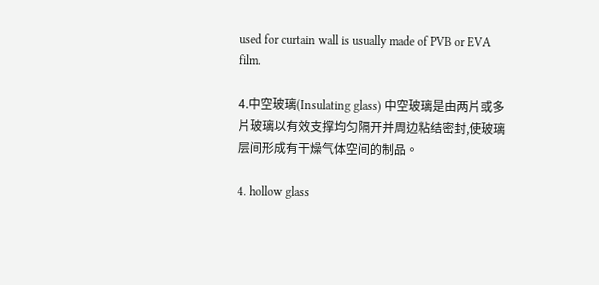used for curtain wall is usually made of PVB or EVA film.

4.中空玻璃(Insulating glass) 中空玻璃是由两片或多片玻璃以有效支撑均匀隔开并周边粘结密封,使玻璃层间形成有干燥气体空间的制品。

4. hollow glass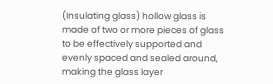(Insulating glass) hollow glass is made of two or more pieces of glass to be effectively supported and evenly spaced and sealed around, making the glass layer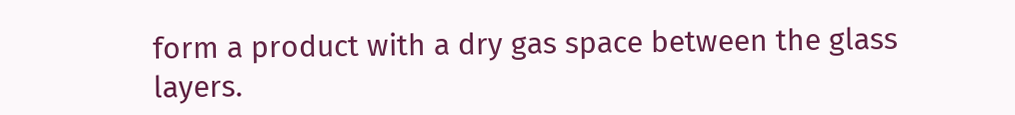form a product with a dry gas space between the glass layers.